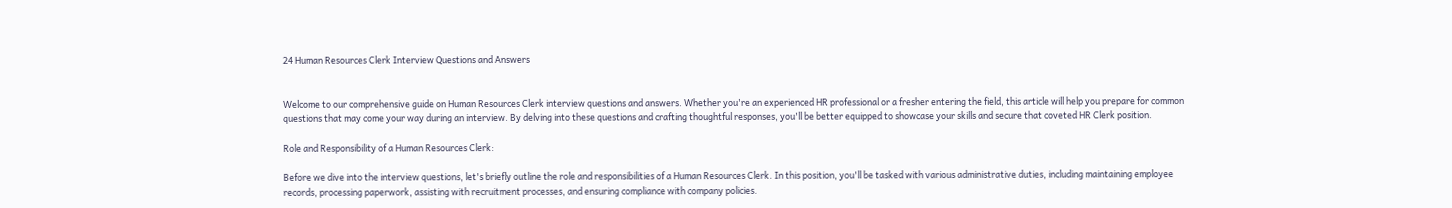24 Human Resources Clerk Interview Questions and Answers


Welcome to our comprehensive guide on Human Resources Clerk interview questions and answers. Whether you're an experienced HR professional or a fresher entering the field, this article will help you prepare for common questions that may come your way during an interview. By delving into these questions and crafting thoughtful responses, you'll be better equipped to showcase your skills and secure that coveted HR Clerk position.

Role and Responsibility of a Human Resources Clerk:

Before we dive into the interview questions, let's briefly outline the role and responsibilities of a Human Resources Clerk. In this position, you'll be tasked with various administrative duties, including maintaining employee records, processing paperwork, assisting with recruitment processes, and ensuring compliance with company policies.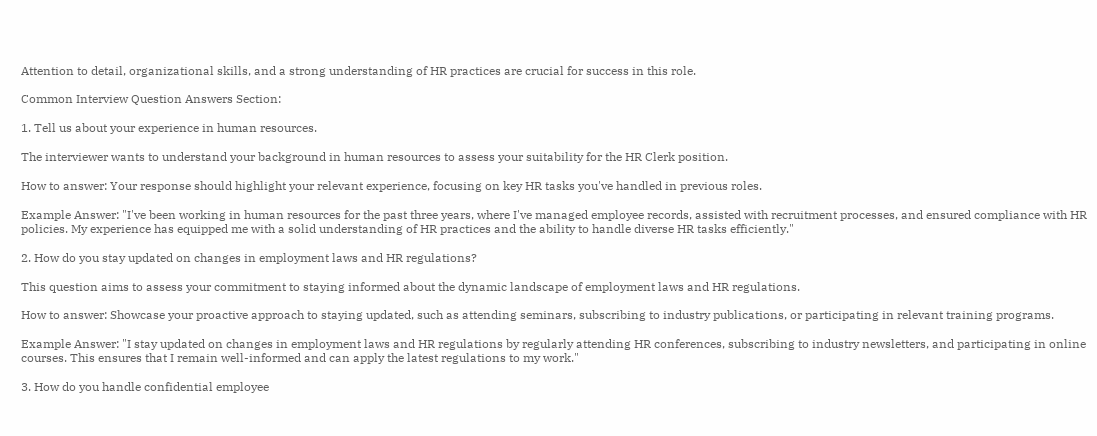Attention to detail, organizational skills, and a strong understanding of HR practices are crucial for success in this role.

Common Interview Question Answers Section:

1. Tell us about your experience in human resources.

The interviewer wants to understand your background in human resources to assess your suitability for the HR Clerk position.

How to answer: Your response should highlight your relevant experience, focusing on key HR tasks you've handled in previous roles.

Example Answer: "I've been working in human resources for the past three years, where I've managed employee records, assisted with recruitment processes, and ensured compliance with HR policies. My experience has equipped me with a solid understanding of HR practices and the ability to handle diverse HR tasks efficiently."

2. How do you stay updated on changes in employment laws and HR regulations?

This question aims to assess your commitment to staying informed about the dynamic landscape of employment laws and HR regulations.

How to answer: Showcase your proactive approach to staying updated, such as attending seminars, subscribing to industry publications, or participating in relevant training programs.

Example Answer: "I stay updated on changes in employment laws and HR regulations by regularly attending HR conferences, subscribing to industry newsletters, and participating in online courses. This ensures that I remain well-informed and can apply the latest regulations to my work."

3. How do you handle confidential employee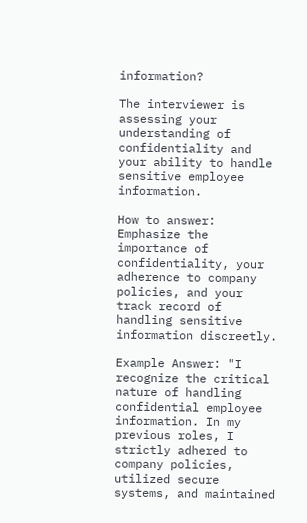information?

The interviewer is assessing your understanding of confidentiality and your ability to handle sensitive employee information.

How to answer: Emphasize the importance of confidentiality, your adherence to company policies, and your track record of handling sensitive information discreetly.

Example Answer: "I recognize the critical nature of handling confidential employee information. In my previous roles, I strictly adhered to company policies, utilized secure systems, and maintained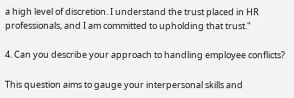a high level of discretion. I understand the trust placed in HR professionals, and I am committed to upholding that trust."

4. Can you describe your approach to handling employee conflicts?

This question aims to gauge your interpersonal skills and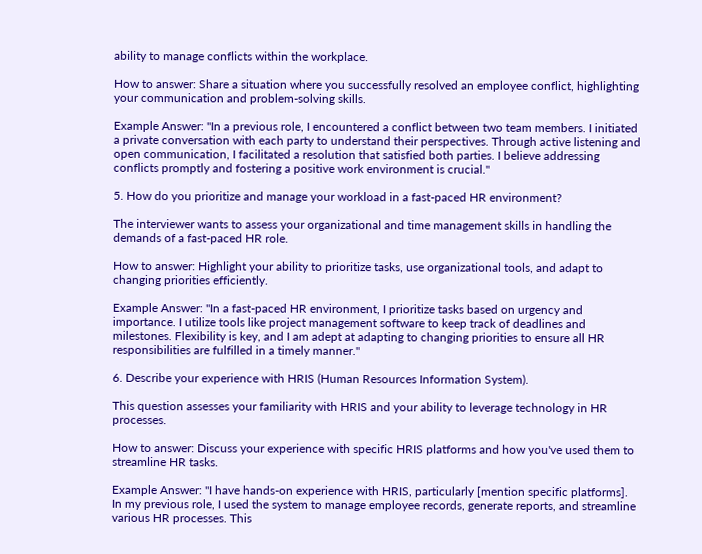ability to manage conflicts within the workplace.

How to answer: Share a situation where you successfully resolved an employee conflict, highlighting your communication and problem-solving skills.

Example Answer: "In a previous role, I encountered a conflict between two team members. I initiated a private conversation with each party to understand their perspectives. Through active listening and open communication, I facilitated a resolution that satisfied both parties. I believe addressing conflicts promptly and fostering a positive work environment is crucial."

5. How do you prioritize and manage your workload in a fast-paced HR environment?

The interviewer wants to assess your organizational and time management skills in handling the demands of a fast-paced HR role.

How to answer: Highlight your ability to prioritize tasks, use organizational tools, and adapt to changing priorities efficiently.

Example Answer: "In a fast-paced HR environment, I prioritize tasks based on urgency and importance. I utilize tools like project management software to keep track of deadlines and milestones. Flexibility is key, and I am adept at adapting to changing priorities to ensure all HR responsibilities are fulfilled in a timely manner."

6. Describe your experience with HRIS (Human Resources Information System).

This question assesses your familiarity with HRIS and your ability to leverage technology in HR processes.

How to answer: Discuss your experience with specific HRIS platforms and how you've used them to streamline HR tasks.

Example Answer: "I have hands-on experience with HRIS, particularly [mention specific platforms]. In my previous role, I used the system to manage employee records, generate reports, and streamline various HR processes. This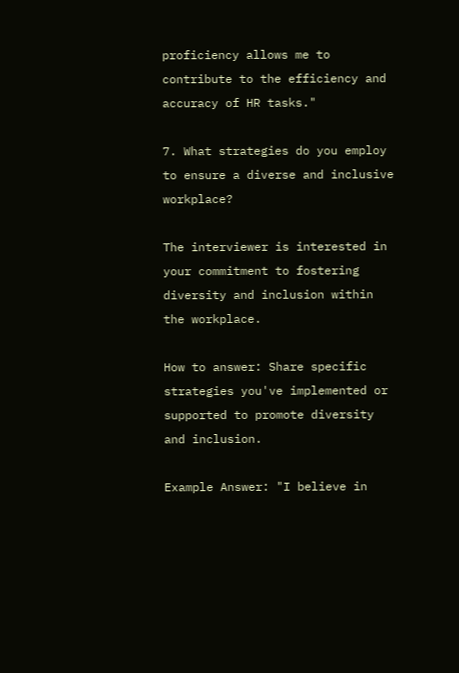proficiency allows me to contribute to the efficiency and accuracy of HR tasks."

7. What strategies do you employ to ensure a diverse and inclusive workplace?

The interviewer is interested in your commitment to fostering diversity and inclusion within the workplace.

How to answer: Share specific strategies you've implemented or supported to promote diversity and inclusion.

Example Answer: "I believe in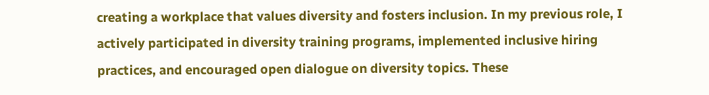creating a workplace that values diversity and fosters inclusion. In my previous role, I actively participated in diversity training programs, implemented inclusive hiring practices, and encouraged open dialogue on diversity topics. These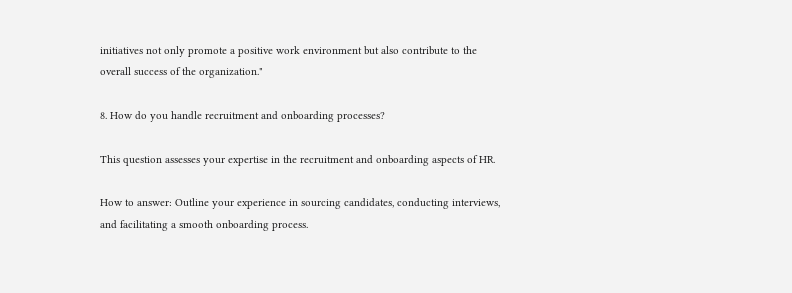initiatives not only promote a positive work environment but also contribute to the overall success of the organization."

8. How do you handle recruitment and onboarding processes?

This question assesses your expertise in the recruitment and onboarding aspects of HR.

How to answer: Outline your experience in sourcing candidates, conducting interviews, and facilitating a smooth onboarding process.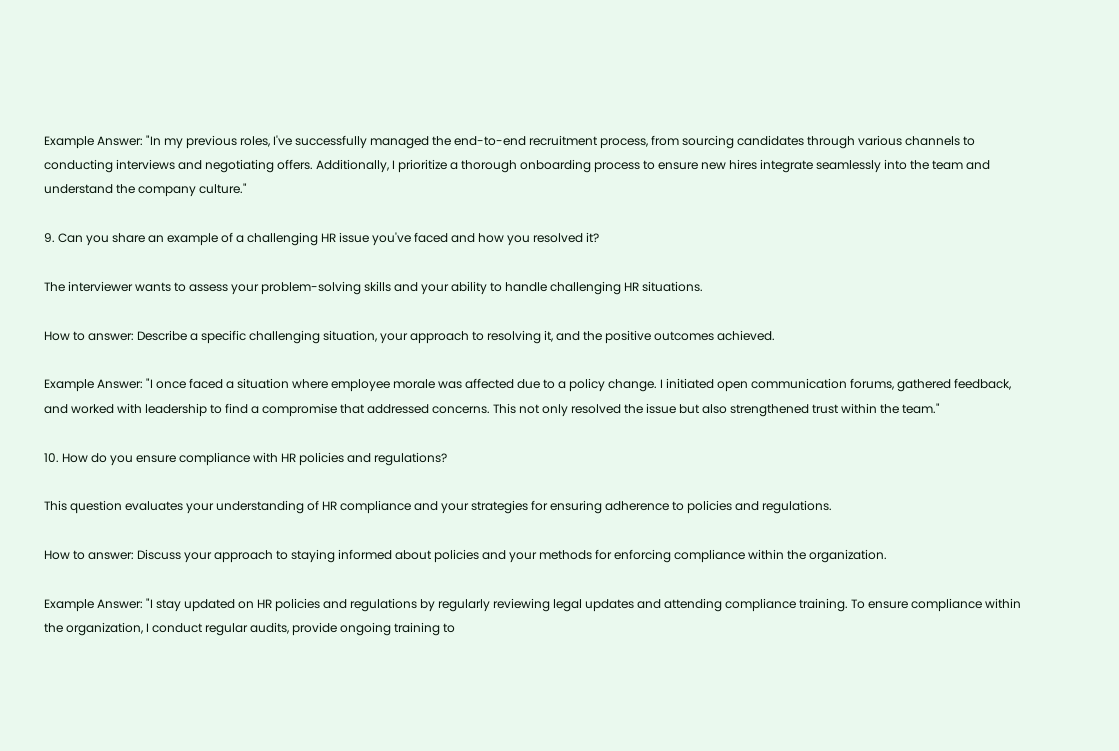Example Answer: "In my previous roles, I've successfully managed the end-to-end recruitment process, from sourcing candidates through various channels to conducting interviews and negotiating offers. Additionally, I prioritize a thorough onboarding process to ensure new hires integrate seamlessly into the team and understand the company culture."

9. Can you share an example of a challenging HR issue you've faced and how you resolved it?

The interviewer wants to assess your problem-solving skills and your ability to handle challenging HR situations.

How to answer: Describe a specific challenging situation, your approach to resolving it, and the positive outcomes achieved.

Example Answer: "I once faced a situation where employee morale was affected due to a policy change. I initiated open communication forums, gathered feedback, and worked with leadership to find a compromise that addressed concerns. This not only resolved the issue but also strengthened trust within the team."

10. How do you ensure compliance with HR policies and regulations?

This question evaluates your understanding of HR compliance and your strategies for ensuring adherence to policies and regulations.

How to answer: Discuss your approach to staying informed about policies and your methods for enforcing compliance within the organization.

Example Answer: "I stay updated on HR policies and regulations by regularly reviewing legal updates and attending compliance training. To ensure compliance within the organization, I conduct regular audits, provide ongoing training to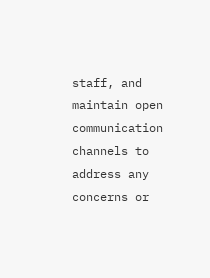staff, and maintain open communication channels to address any concerns or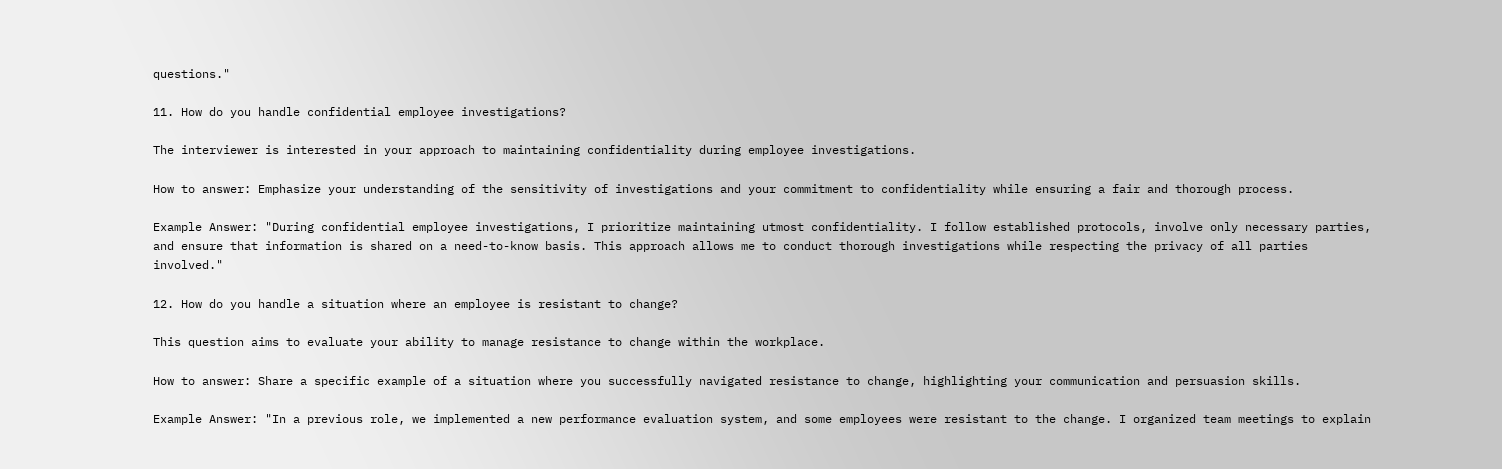questions."

11. How do you handle confidential employee investigations?

The interviewer is interested in your approach to maintaining confidentiality during employee investigations.

How to answer: Emphasize your understanding of the sensitivity of investigations and your commitment to confidentiality while ensuring a fair and thorough process.

Example Answer: "During confidential employee investigations, I prioritize maintaining utmost confidentiality. I follow established protocols, involve only necessary parties, and ensure that information is shared on a need-to-know basis. This approach allows me to conduct thorough investigations while respecting the privacy of all parties involved."

12. How do you handle a situation where an employee is resistant to change?

This question aims to evaluate your ability to manage resistance to change within the workplace.

How to answer: Share a specific example of a situation where you successfully navigated resistance to change, highlighting your communication and persuasion skills.

Example Answer: "In a previous role, we implemented a new performance evaluation system, and some employees were resistant to the change. I organized team meetings to explain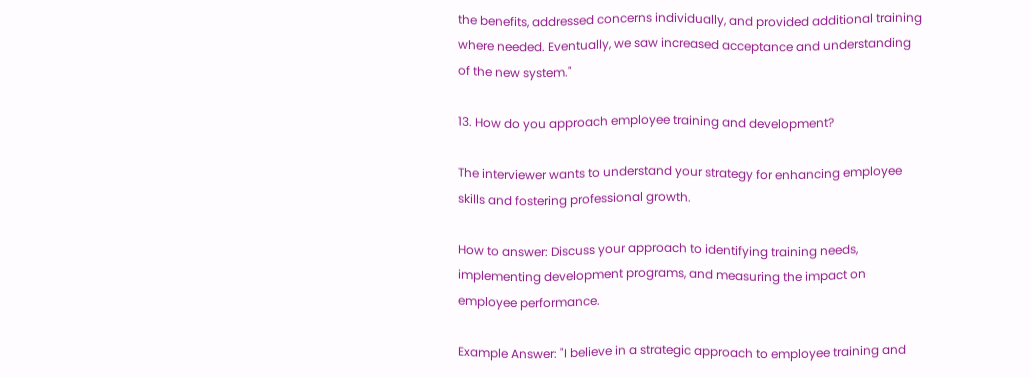the benefits, addressed concerns individually, and provided additional training where needed. Eventually, we saw increased acceptance and understanding of the new system."

13. How do you approach employee training and development?

The interviewer wants to understand your strategy for enhancing employee skills and fostering professional growth.

How to answer: Discuss your approach to identifying training needs, implementing development programs, and measuring the impact on employee performance.

Example Answer: "I believe in a strategic approach to employee training and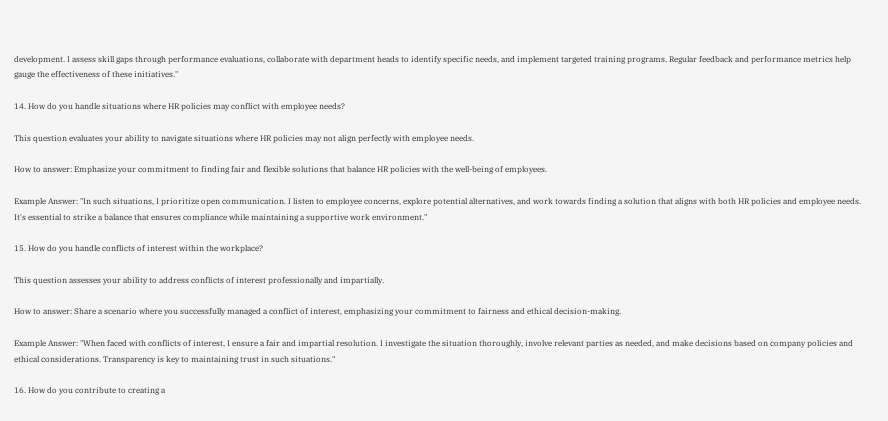development. I assess skill gaps through performance evaluations, collaborate with department heads to identify specific needs, and implement targeted training programs. Regular feedback and performance metrics help gauge the effectiveness of these initiatives."

14. How do you handle situations where HR policies may conflict with employee needs?

This question evaluates your ability to navigate situations where HR policies may not align perfectly with employee needs.

How to answer: Emphasize your commitment to finding fair and flexible solutions that balance HR policies with the well-being of employees.

Example Answer: "In such situations, I prioritize open communication. I listen to employee concerns, explore potential alternatives, and work towards finding a solution that aligns with both HR policies and employee needs. It's essential to strike a balance that ensures compliance while maintaining a supportive work environment."

15. How do you handle conflicts of interest within the workplace?

This question assesses your ability to address conflicts of interest professionally and impartially.

How to answer: Share a scenario where you successfully managed a conflict of interest, emphasizing your commitment to fairness and ethical decision-making.

Example Answer: "When faced with conflicts of interest, I ensure a fair and impartial resolution. I investigate the situation thoroughly, involve relevant parties as needed, and make decisions based on company policies and ethical considerations. Transparency is key to maintaining trust in such situations."

16. How do you contribute to creating a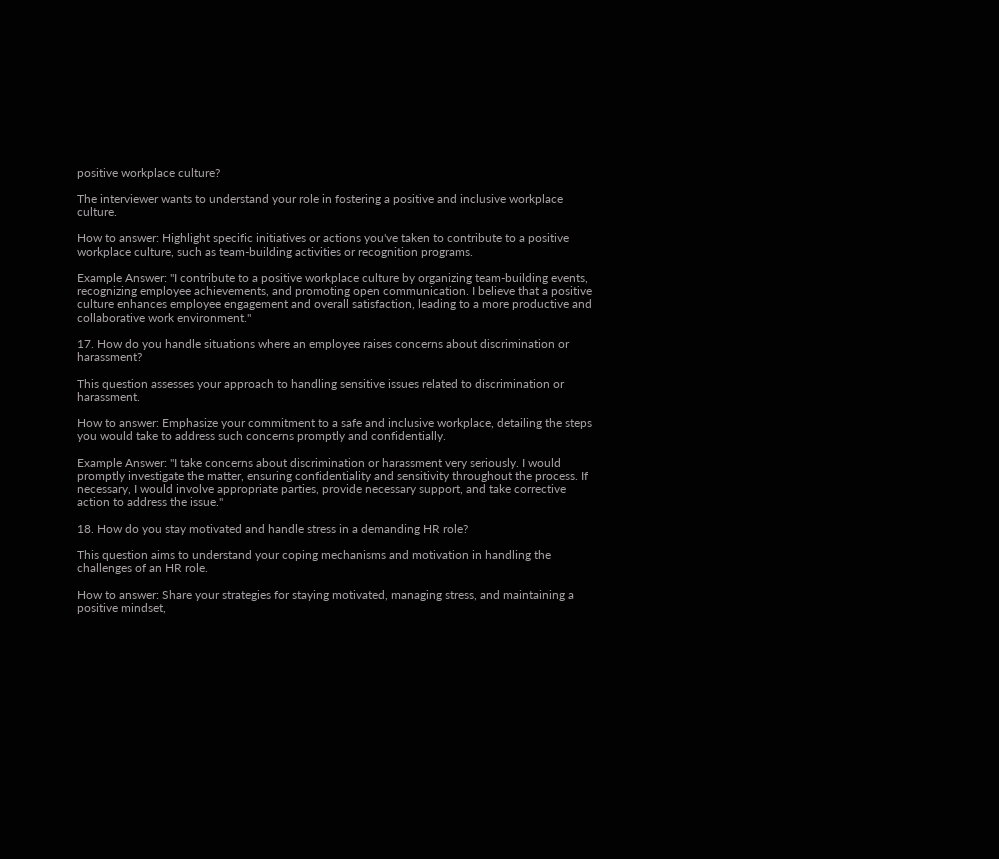positive workplace culture?

The interviewer wants to understand your role in fostering a positive and inclusive workplace culture.

How to answer: Highlight specific initiatives or actions you've taken to contribute to a positive workplace culture, such as team-building activities or recognition programs.

Example Answer: "I contribute to a positive workplace culture by organizing team-building events, recognizing employee achievements, and promoting open communication. I believe that a positive culture enhances employee engagement and overall satisfaction, leading to a more productive and collaborative work environment."

17. How do you handle situations where an employee raises concerns about discrimination or harassment?

This question assesses your approach to handling sensitive issues related to discrimination or harassment.

How to answer: Emphasize your commitment to a safe and inclusive workplace, detailing the steps you would take to address such concerns promptly and confidentially.

Example Answer: "I take concerns about discrimination or harassment very seriously. I would promptly investigate the matter, ensuring confidentiality and sensitivity throughout the process. If necessary, I would involve appropriate parties, provide necessary support, and take corrective action to address the issue."

18. How do you stay motivated and handle stress in a demanding HR role?

This question aims to understand your coping mechanisms and motivation in handling the challenges of an HR role.

How to answer: Share your strategies for staying motivated, managing stress, and maintaining a positive mindset,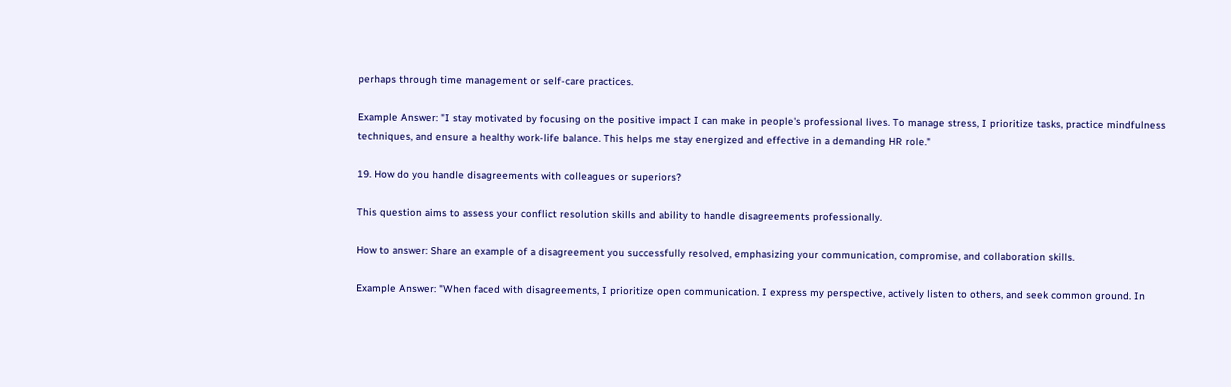perhaps through time management or self-care practices.

Example Answer: "I stay motivated by focusing on the positive impact I can make in people's professional lives. To manage stress, I prioritize tasks, practice mindfulness techniques, and ensure a healthy work-life balance. This helps me stay energized and effective in a demanding HR role."

19. How do you handle disagreements with colleagues or superiors?

This question aims to assess your conflict resolution skills and ability to handle disagreements professionally.

How to answer: Share an example of a disagreement you successfully resolved, emphasizing your communication, compromise, and collaboration skills.

Example Answer: "When faced with disagreements, I prioritize open communication. I express my perspective, actively listen to others, and seek common ground. In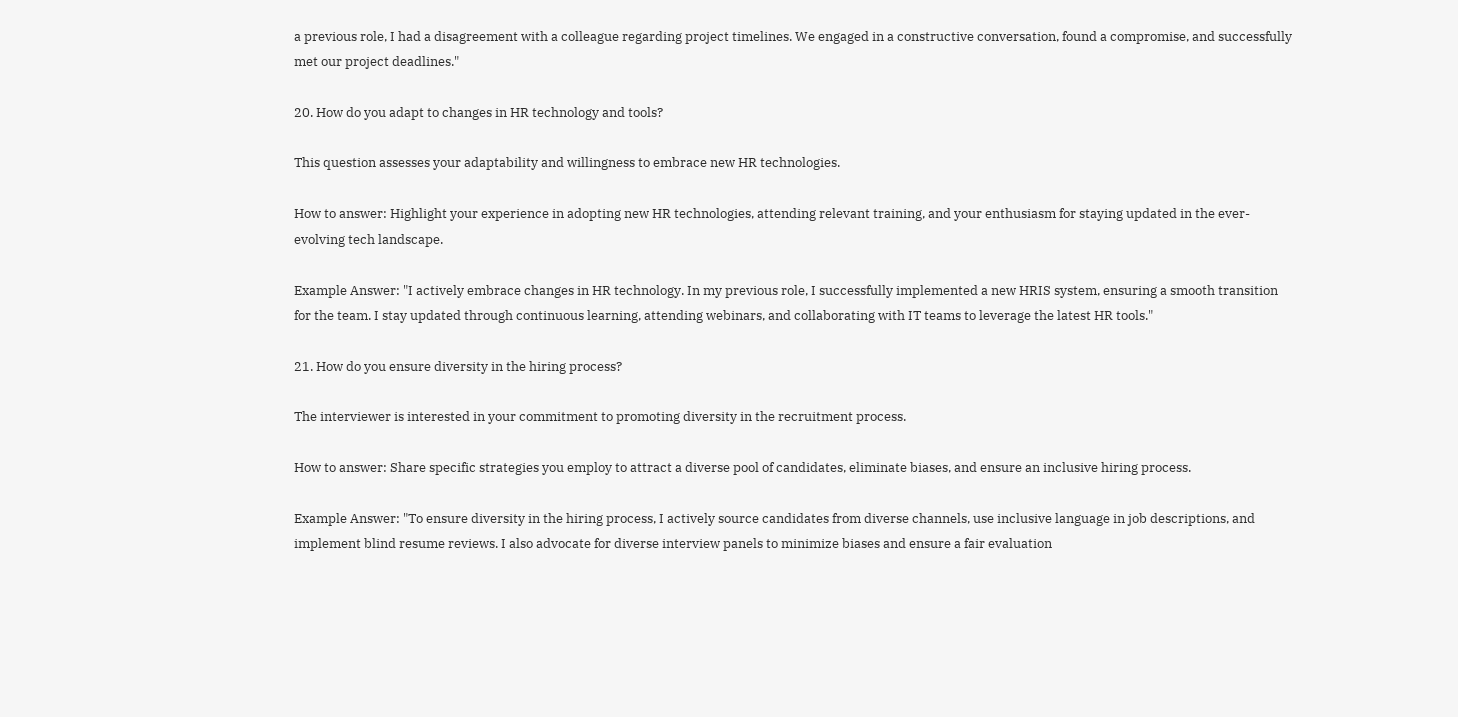a previous role, I had a disagreement with a colleague regarding project timelines. We engaged in a constructive conversation, found a compromise, and successfully met our project deadlines."

20. How do you adapt to changes in HR technology and tools?

This question assesses your adaptability and willingness to embrace new HR technologies.

How to answer: Highlight your experience in adopting new HR technologies, attending relevant training, and your enthusiasm for staying updated in the ever-evolving tech landscape.

Example Answer: "I actively embrace changes in HR technology. In my previous role, I successfully implemented a new HRIS system, ensuring a smooth transition for the team. I stay updated through continuous learning, attending webinars, and collaborating with IT teams to leverage the latest HR tools."

21. How do you ensure diversity in the hiring process?

The interviewer is interested in your commitment to promoting diversity in the recruitment process.

How to answer: Share specific strategies you employ to attract a diverse pool of candidates, eliminate biases, and ensure an inclusive hiring process.

Example Answer: "To ensure diversity in the hiring process, I actively source candidates from diverse channels, use inclusive language in job descriptions, and implement blind resume reviews. I also advocate for diverse interview panels to minimize biases and ensure a fair evaluation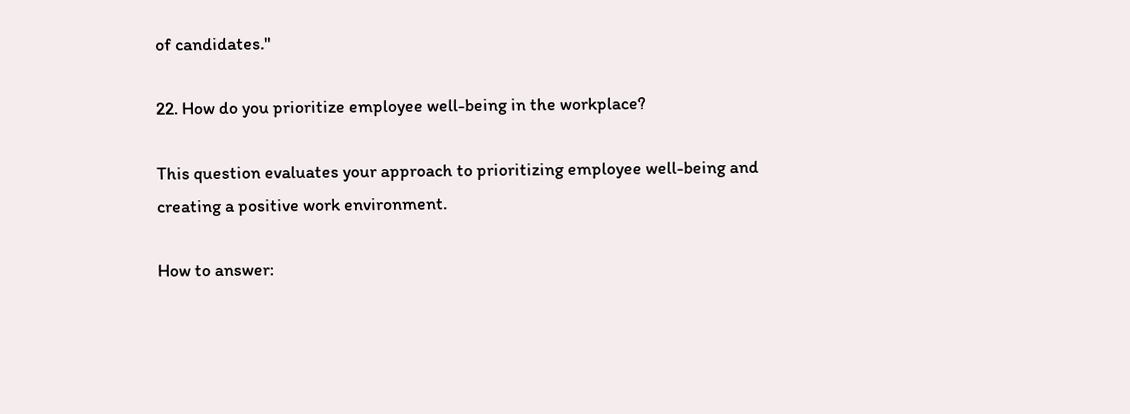of candidates."

22. How do you prioritize employee well-being in the workplace?

This question evaluates your approach to prioritizing employee well-being and creating a positive work environment.

How to answer: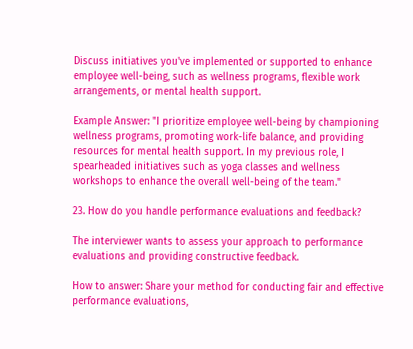Discuss initiatives you've implemented or supported to enhance employee well-being, such as wellness programs, flexible work arrangements, or mental health support.

Example Answer: "I prioritize employee well-being by championing wellness programs, promoting work-life balance, and providing resources for mental health support. In my previous role, I spearheaded initiatives such as yoga classes and wellness workshops to enhance the overall well-being of the team."

23. How do you handle performance evaluations and feedback?

The interviewer wants to assess your approach to performance evaluations and providing constructive feedback.

How to answer: Share your method for conducting fair and effective performance evaluations,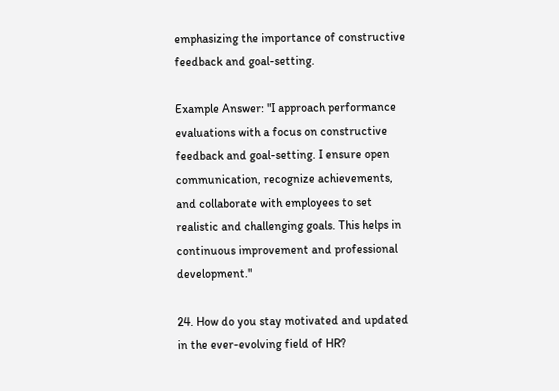emphasizing the importance of constructive feedback and goal-setting.

Example Answer: "I approach performance evaluations with a focus on constructive feedback and goal-setting. I ensure open communication, recognize achievements, and collaborate with employees to set realistic and challenging goals. This helps in continuous improvement and professional development."

24. How do you stay motivated and updated in the ever-evolving field of HR?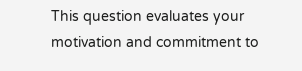This question evaluates your motivation and commitment to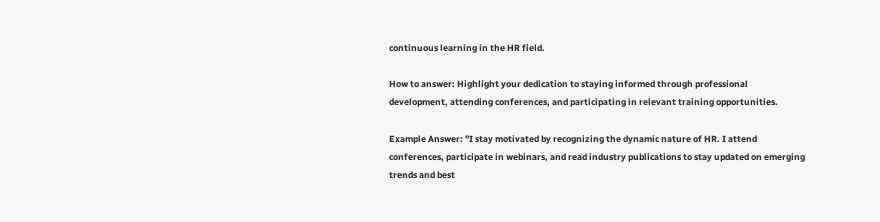continuous learning in the HR field.

How to answer: Highlight your dedication to staying informed through professional development, attending conferences, and participating in relevant training opportunities.

Example Answer: "I stay motivated by recognizing the dynamic nature of HR. I attend conferences, participate in webinars, and read industry publications to stay updated on emerging trends and best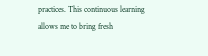practices. This continuous learning allows me to bring fresh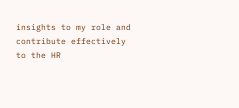insights to my role and contribute effectively to the HR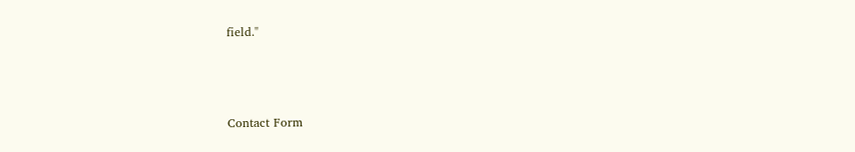field."



Contact Form